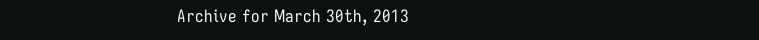Archive for March 30th, 2013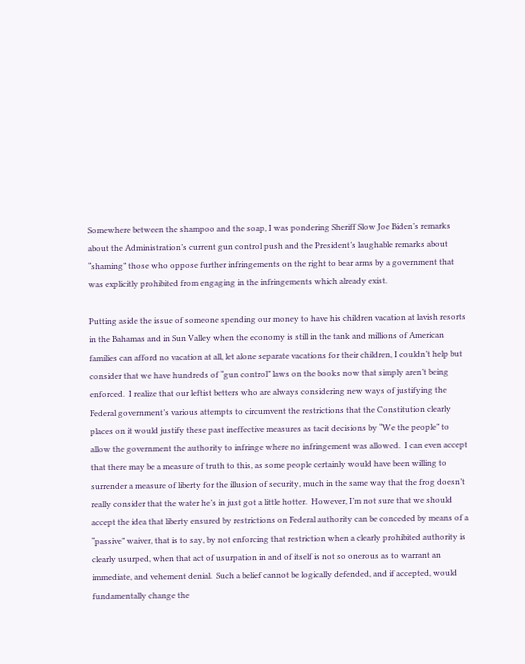Somewhere between the shampoo and the soap, I was pondering Sheriff Slow Joe Biden’s remarks about the Administration’s current gun control push and the President’s laughable remarks about “shaming” those who oppose further infringements on the right to bear arms by a government that was explicitly prohibited from engaging in the infringements which already exist.

Putting aside the issue of someone spending our money to have his children vacation at lavish resorts in the Bahamas and in Sun Valley when the economy is still in the tank and millions of American families can afford no vacation at all, let alone separate vacations for their children, I couldn’t help but consider that we have hundreds of “gun control” laws on the books now that simply aren’t being enforced.  I realize that our leftist betters who are always considering new ways of justifying the Federal government’s various attempts to circumvent the restrictions that the Constitution clearly places on it would justify these past ineffective measures as tacit decisions by “We the people” to allow the government the authority to infringe where no infringement was allowed.  I can even accept that there may be a measure of truth to this, as some people certainly would have been willing to surrender a measure of liberty for the illusion of security, much in the same way that the frog doesn’t really consider that the water he’s in just got a little hotter.  However, I’m not sure that we should accept the idea that liberty ensured by restrictions on Federal authority can be conceded by means of a “passive” waiver, that is to say, by not enforcing that restriction when a clearly prohibited authority is clearly usurped, when that act of usurpation in and of itself is not so onerous as to warrant an immediate, and vehement denial.  Such a belief cannot be logically defended, and if accepted, would fundamentally change the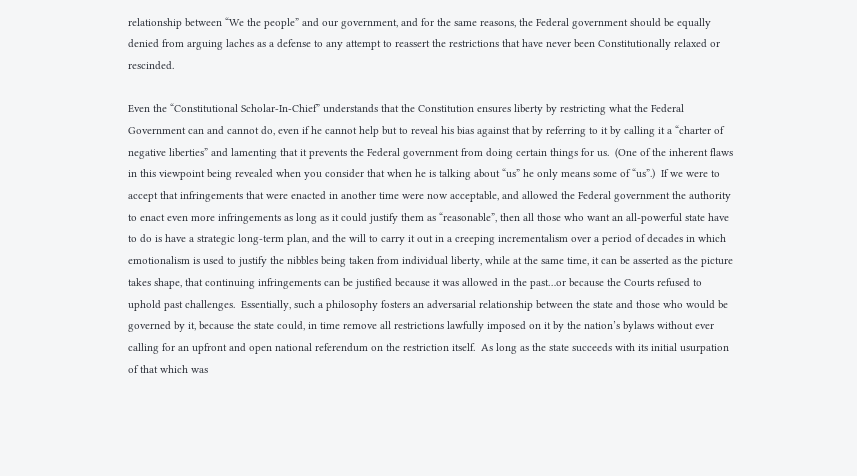relationship between “We the people” and our government, and for the same reasons, the Federal government should be equally denied from arguing laches as a defense to any attempt to reassert the restrictions that have never been Constitutionally relaxed or rescinded.

Even the “Constitutional Scholar-In-Chief” understands that the Constitution ensures liberty by restricting what the Federal Government can and cannot do, even if he cannot help but to reveal his bias against that by referring to it by calling it a “charter of negative liberties” and lamenting that it prevents the Federal government from doing certain things for us.  (One of the inherent flaws in this viewpoint being revealed when you consider that when he is talking about “us” he only means some of “us”.)  If we were to accept that infringements that were enacted in another time were now acceptable, and allowed the Federal government the authority to enact even more infringements as long as it could justify them as “reasonable”, then all those who want an all-powerful state have to do is have a strategic long-term plan, and the will to carry it out in a creeping incrementalism over a period of decades in which emotionalism is used to justify the nibbles being taken from individual liberty, while at the same time, it can be asserted as the picture takes shape, that continuing infringements can be justified because it was allowed in the past…or because the Courts refused to uphold past challenges.  Essentially, such a philosophy fosters an adversarial relationship between the state and those who would be governed by it, because the state could, in time remove all restrictions lawfully imposed on it by the nation’s bylaws without ever calling for an upfront and open national referendum on the restriction itself.  As long as the state succeeds with its initial usurpation of that which was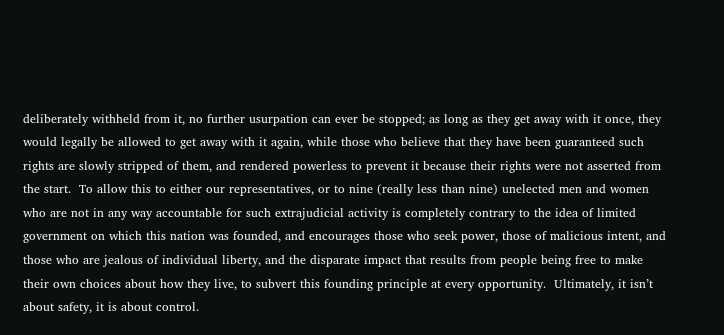deliberately withheld from it, no further usurpation can ever be stopped; as long as they get away with it once, they would legally be allowed to get away with it again, while those who believe that they have been guaranteed such rights are slowly stripped of them, and rendered powerless to prevent it because their rights were not asserted from the start.  To allow this to either our representatives, or to nine (really less than nine) unelected men and women who are not in any way accountable for such extrajudicial activity is completely contrary to the idea of limited government on which this nation was founded, and encourages those who seek power, those of malicious intent, and those who are jealous of individual liberty, and the disparate impact that results from people being free to make their own choices about how they live, to subvert this founding principle at every opportunity.  Ultimately, it isn’t about safety, it is about control.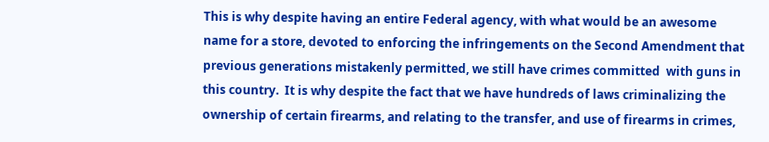This is why despite having an entire Federal agency, with what would be an awesome name for a store, devoted to enforcing the infringements on the Second Amendment that previous generations mistakenly permitted, we still have crimes committed  with guns in this country.  It is why despite the fact that we have hundreds of laws criminalizing the ownership of certain firearms, and relating to the transfer, and use of firearms in crimes,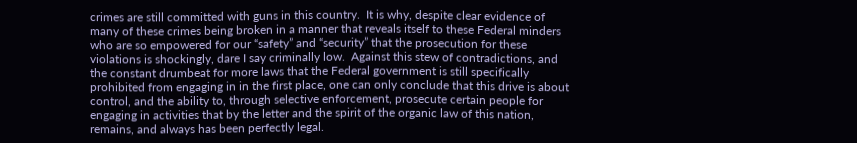crimes are still committed with guns in this country.  It is why, despite clear evidence of many of these crimes being broken in a manner that reveals itself to these Federal minders who are so empowered for our “safety” and “security” that the prosecution for these violations is shockingly, dare I say criminally low.  Against this stew of contradictions, and the constant drumbeat for more laws that the Federal government is still specifically prohibited from engaging in in the first place, one can only conclude that this drive is about control, and the ability to, through selective enforcement, prosecute certain people for engaging in activities that by the letter and the spirit of the organic law of this nation, remains, and always has been perfectly legal.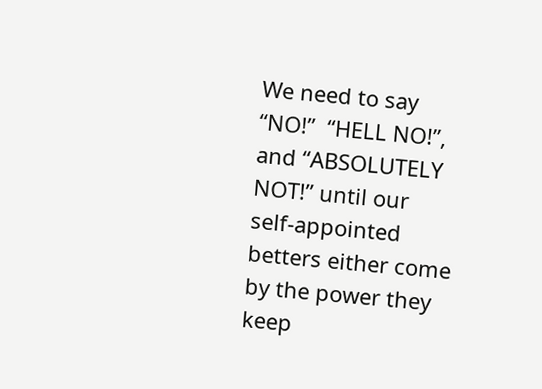We need to say “NO!”  “HELL NO!”, and “ABSOLUTELY NOT!” until our self-appointed betters either come by the power they keep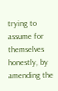trying to assume for themselves honestly, by amending the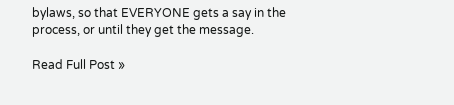bylaws, so that EVERYONE gets a say in the process, or until they get the message.

Read Full Post »